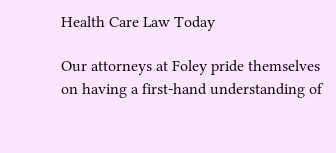Health Care Law Today

Our attorneys at Foley pride themselves on having a first-hand understanding of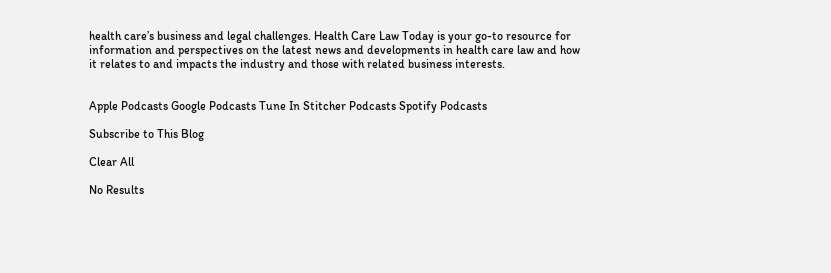health care’s business and legal challenges. Health Care Law Today is your go-to resource for information and perspectives on the latest news and developments in health care law and how it relates to and impacts the industry and those with related business interests.


Apple Podcasts Google Podcasts Tune In Stitcher Podcasts Spotify Podcasts

Subscribe to This Blog

Clear All

No Results